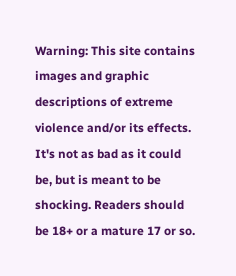Warning: This site contains images and graphic descriptions of extreme violence and/or its effects. It's not as bad as it could be, but is meant to be shocking. Readers should be 18+ or a mature 17 or so.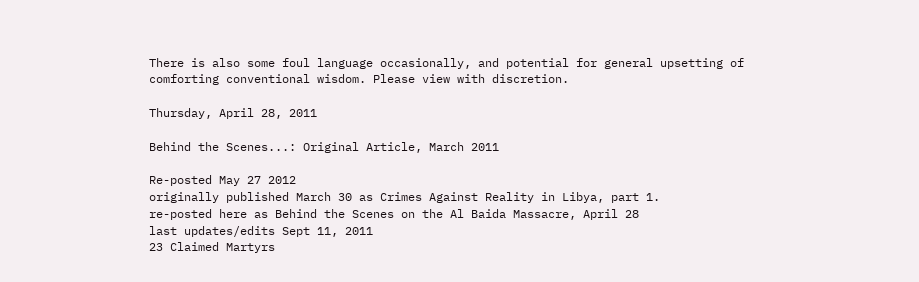There is also some foul language occasionally, and potential for general upsetting of comforting conventional wisdom. Please view with discretion.

Thursday, April 28, 2011

Behind the Scenes...: Original Article, March 2011

Re-posted May 27 2012
originally published March 30 as Crimes Against Reality in Libya, part 1.
re-posted here as Behind the Scenes on the Al Baida Massacre, April 28
last updates/edits Sept 11, 2011
23 Claimed Martyrs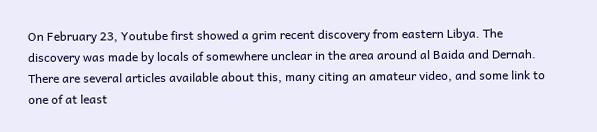On February 23, Youtube first showed a grim recent discovery from eastern Libya. The discovery was made by locals of somewhere unclear in the area around al Baida and Dernah. There are several articles available about this, many citing an amateur video, and some link to one of at least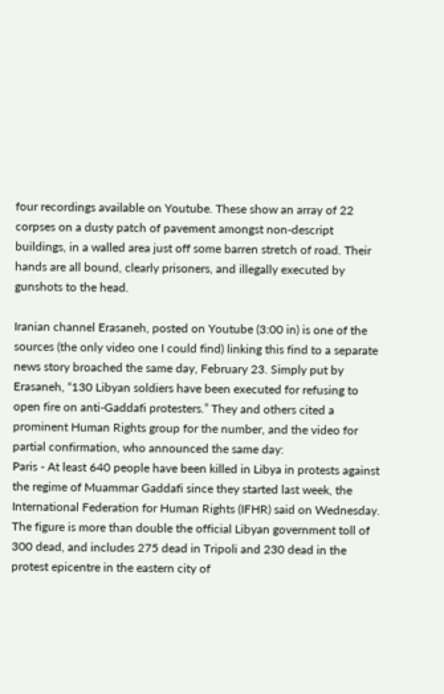four recordings available on Youtube. These show an array of 22 corpses on a dusty patch of pavement amongst non-descript buildings, in a walled area just off some barren stretch of road. Their hands are all bound, clearly prisoners, and illegally executed by gunshots to the head.

Iranian channel Erasaneh, posted on Youtube (3:00 in) is one of the sources (the only video one I could find) linking this find to a separate news story broached the same day, February 23. Simply put by Erasaneh, “130 Libyan soldiers have been executed for refusing to open fire on anti-Gaddafi protesters.” They and others cited a prominent Human Rights group for the number, and the video for partial confirmation, who announced the same day:
Paris - At least 640 people have been killed in Libya in protests against the regime of Muammar Gaddafi since they started last week, the International Federation for Human Rights (IFHR) said on Wednesday. The figure is more than double the official Libyan government toll of 300 dead, and includes 275 dead in Tripoli and 230 dead in the protest epicentre in the eastern city of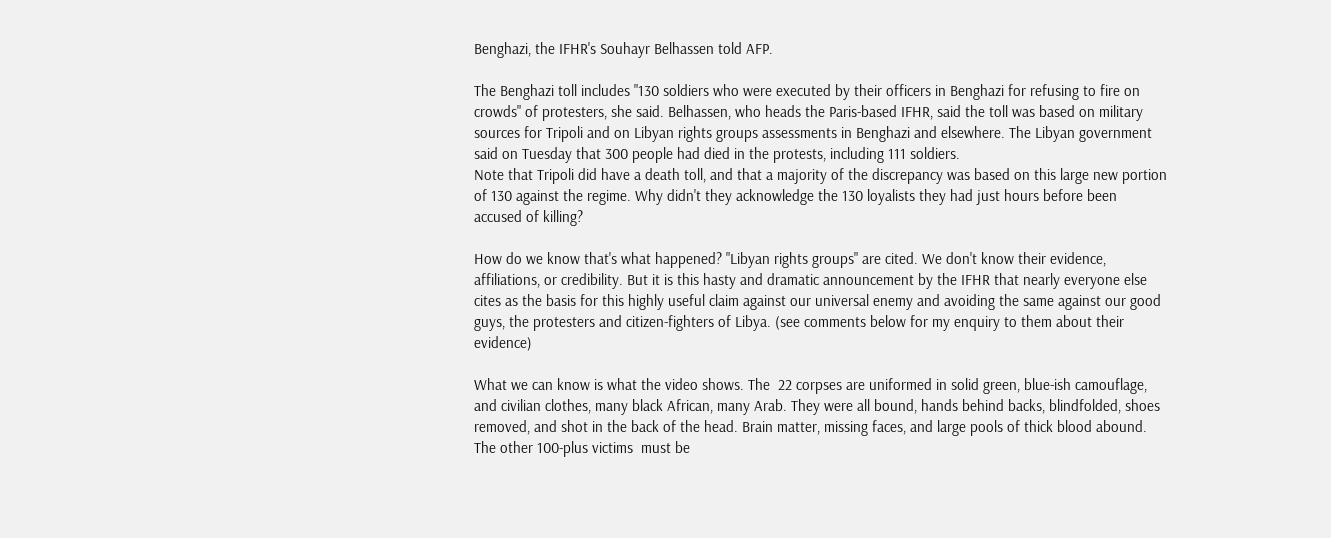Benghazi, the IFHR's Souhayr Belhassen told AFP.

The Benghazi toll includes "130 soldiers who were executed by their officers in Benghazi for refusing to fire on crowds" of protesters, she said. Belhassen, who heads the Paris-based IFHR, said the toll was based on military sources for Tripoli and on Libyan rights groups assessments in Benghazi and elsewhere. The Libyan government said on Tuesday that 300 people had died in the protests, including 111 soldiers.
Note that Tripoli did have a death toll, and that a majority of the discrepancy was based on this large new portion of 130 against the regime. Why didn't they acknowledge the 130 loyalists they had just hours before been accused of killing?

How do we know that's what happened? "Libyan rights groups" are cited. We don't know their evidence, affiliations, or credibility. But it is this hasty and dramatic announcement by the IFHR that nearly everyone else cites as the basis for this highly useful claim against our universal enemy and avoiding the same against our good guys, the protesters and citizen-fighters of Libya. (see comments below for my enquiry to them about their evidence)

What we can know is what the video shows. The  22 corpses are uniformed in solid green, blue-ish camouflage, and civilian clothes, many black African, many Arab. They were all bound, hands behind backs, blindfolded, shoes removed, and shot in the back of the head. Brain matter, missing faces, and large pools of thick blood abound. The other 100-plus victims  must be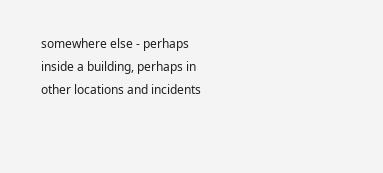somewhere else - perhaps inside a building, perhaps in other locations and incidents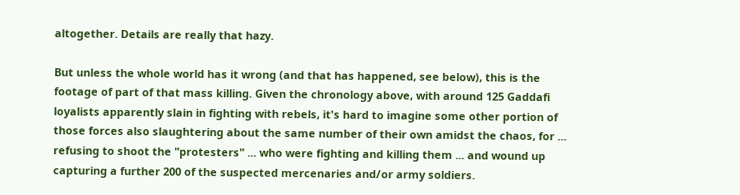altogether. Details are really that hazy.

But unless the whole world has it wrong (and that has happened, see below), this is the footage of part of that mass killing. Given the chronology above, with around 125 Gaddafi loyalists apparently slain in fighting with rebels, it's hard to imagine some other portion of those forces also slaughtering about the same number of their own amidst the chaos, for ... refusing to shoot the "protesters" ... who were fighting and killing them ... and wound up capturing a further 200 of the suspected mercenaries and/or army soldiers.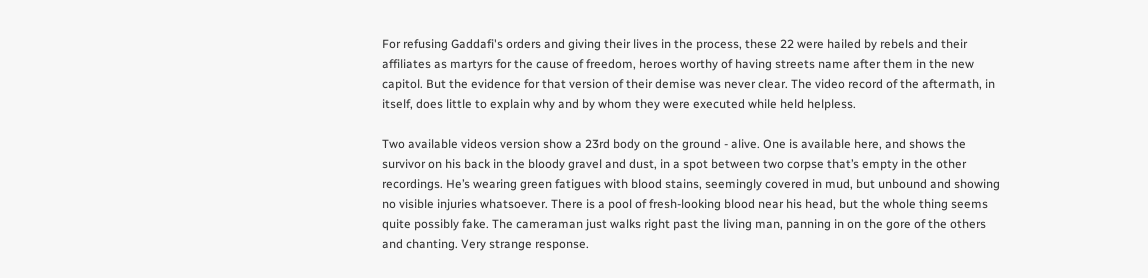For refusing Gaddafi's orders and giving their lives in the process, these 22 were hailed by rebels and their affiliates as martyrs for the cause of freedom, heroes worthy of having streets name after them in the new capitol. But the evidence for that version of their demise was never clear. The video record of the aftermath, in itself, does little to explain why and by whom they were executed while held helpless.

Two available videos version show a 23rd body on the ground - alive. One is available here, and shows the survivor on his back in the bloody gravel and dust, in a spot between two corpse that’s empty in the other recordings. He’s wearing green fatigues with blood stains, seemingly covered in mud, but unbound and showing no visible injuries whatsoever. There is a pool of fresh-looking blood near his head, but the whole thing seems quite possibly fake. The cameraman just walks right past the living man, panning in on the gore of the others and chanting. Very strange response.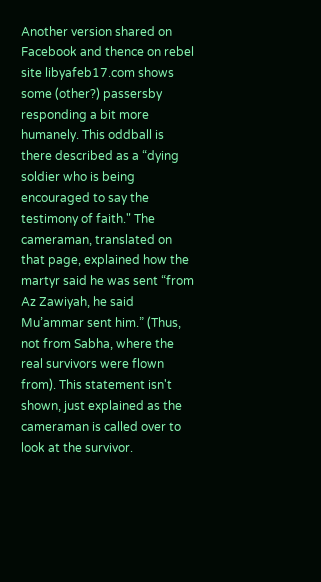Another version shared on Facebook and thence on rebel site libyafeb17.com shows some (other?) passersby responding a bit more humanely. This oddball is there described as a “dying soldier who is being encouraged to say the testimony of faith." The cameraman, translated on that page, explained how the martyr said he was sent “from Az Zawiyah, he said Mu’ammar sent him.” (Thus, not from Sabha, where the real survivors were flown from). This statement isn't shown, just explained as the cameraman is called over to look at the survivor.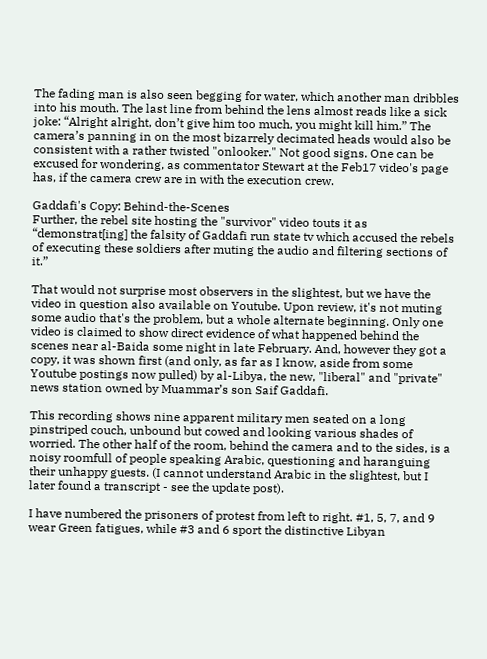The fading man is also seen begging for water, which another man dribbles into his mouth. The last line from behind the lens almost reads like a sick joke: “Alright alright, don’t give him too much, you might kill him.” The camera’s panning in on the most bizarrely decimated heads would also be consistent with a rather twisted "onlooker." Not good signs. One can be excused for wondering, as commentator Stewart at the Feb17 video's page has, if the camera crew are in with the execution crew.

Gaddafi's Copy: Behind-the-Scenes
Further, the rebel site hosting the "survivor" video touts it as “demonstrat[ing] the falsity of Gaddafi run state tv which accused the rebels of executing these soldiers after muting the audio and filtering sections of it.”

That would not surprise most observers in the slightest, but we have the video in question also available on Youtube. Upon review, it's not muting some audio that's the problem, but a whole alternate beginning. Only one video is claimed to show direct evidence of what happened behind the scenes near al-Baida some night in late February. And, however they got a copy, it was shown first (and only, as far as I know, aside from some Youtube postings now pulled) by al-Libya, the new, "liberal" and "private" news station owned by Muammar’s son Saif Gaddafi.

This recording shows nine apparent military men seated on a long pinstriped couch, unbound but cowed and looking various shades of worried. The other half of the room, behind the camera and to the sides, is a noisy roomfull of people speaking Arabic, questioning and haranguing their unhappy guests. (I cannot understand Arabic in the slightest, but I later found a transcript - see the update post).

I have numbered the prisoners of protest from left to right. #1, 5, 7, and 9 wear Green fatigues, while #3 and 6 sport the distinctive Libyan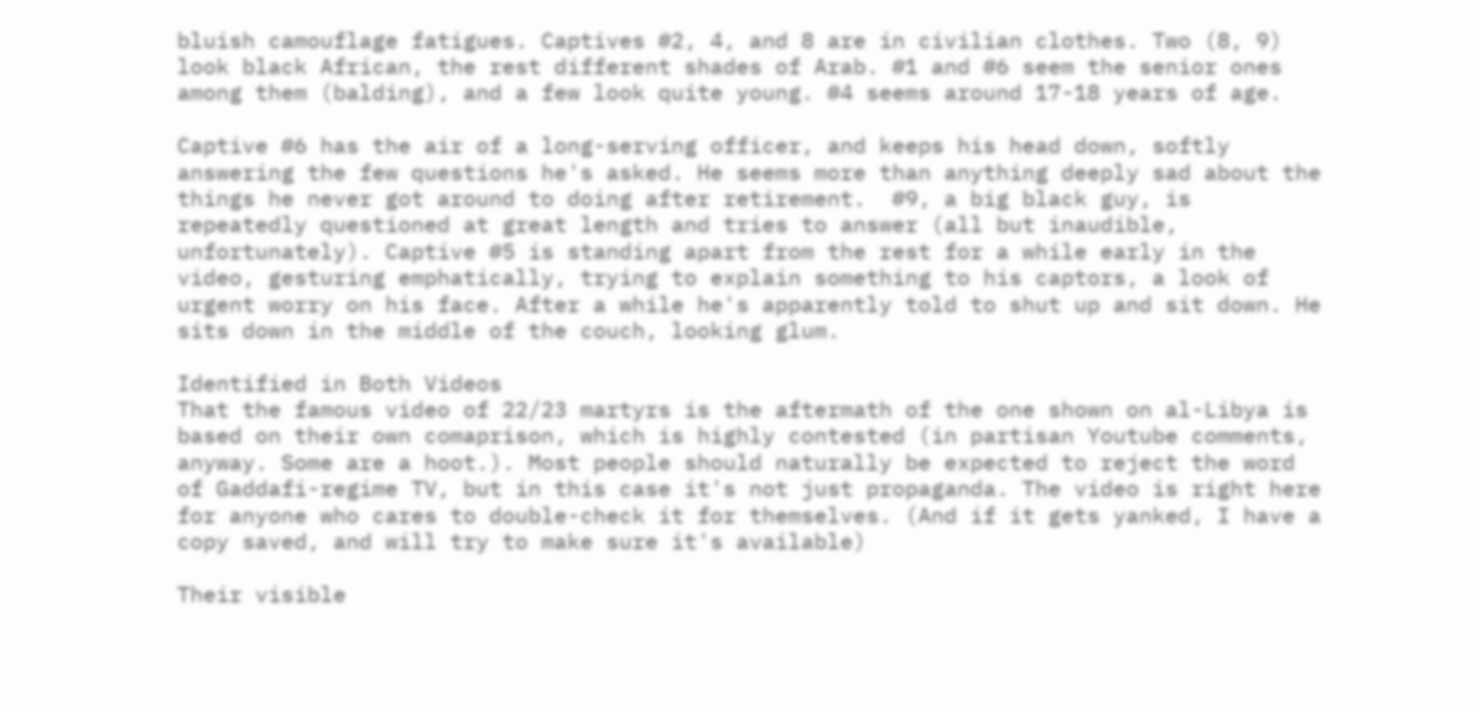bluish camouflage fatigues. Captives #2, 4, and 8 are in civilian clothes. Two (8, 9) look black African, the rest different shades of Arab. #1 and #6 seem the senior ones among them (balding), and a few look quite young. #4 seems around 17-18 years of age.

Captive #6 has the air of a long-serving officer, and keeps his head down, softly answering the few questions he's asked. He seems more than anything deeply sad about the things he never got around to doing after retirement.  #9, a big black guy, is repeatedly questioned at great length and tries to answer (all but inaudible, unfortunately). Captive #5 is standing apart from the rest for a while early in the video, gesturing emphatically, trying to explain something to his captors, a look of urgent worry on his face. After a while he's apparently told to shut up and sit down. He sits down in the middle of the couch, looking glum.

Identified in Both Videos
That the famous video of 22/23 martyrs is the aftermath of the one shown on al-Libya is based on their own comaprison, which is highly contested (in partisan Youtube comments, anyway. Some are a hoot.). Most people should naturally be expected to reject the word of Gaddafi-regime TV, but in this case it's not just propaganda. The video is right here for anyone who cares to double-check it for themselves. (And if it gets yanked, I have a copy saved, and will try to make sure it's available)

Their visible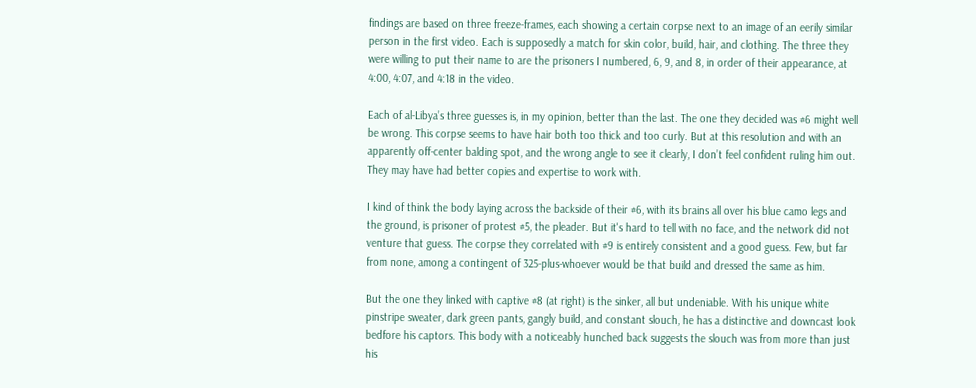findings are based on three freeze-frames, each showing a certain corpse next to an image of an eerily similar person in the first video. Each is supposedly a match for skin color, build, hair, and clothing. The three they were willing to put their name to are the prisoners I numbered, 6, 9, and 8, in order of their appearance, at 4:00, 4:07, and 4:18 in the video.

Each of al-Libya’s three guesses is, in my opinion, better than the last. The one they decided was #6 might well be wrong. This corpse seems to have hair both too thick and too curly. But at this resolution and with an apparently off-center balding spot, and the wrong angle to see it clearly, I don’t feel confident ruling him out. They may have had better copies and expertise to work with.

I kind of think the body laying across the backside of their #6, with its brains all over his blue camo legs and the ground, is prisoner of protest #5, the pleader. But it's hard to tell with no face, and the network did not venture that guess. The corpse they correlated with #9 is entirely consistent and a good guess. Few, but far from none, among a contingent of 325-plus-whoever would be that build and dressed the same as him.

But the one they linked with captive #8 (at right) is the sinker, all but undeniable. With his unique white pinstripe sweater, dark green pants, gangly build, and constant slouch, he has a distinctive and downcast look bedfore his captors. This body with a noticeably hunched back suggests the slouch was from more than just his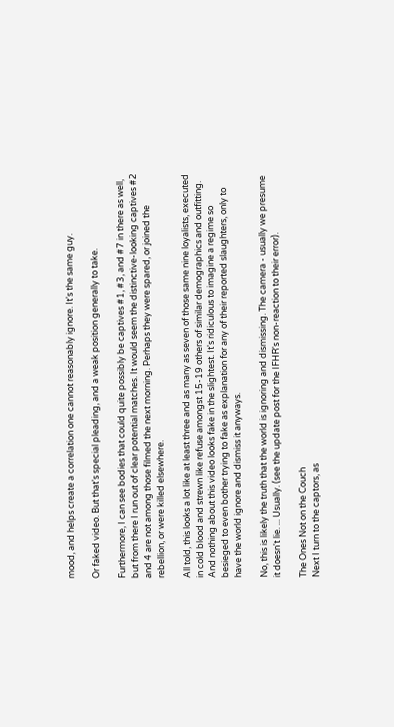mood, and helps create a correlation one cannot reasonably ignore. It's the same guy.

Or faked video. But that's special pleading, and a weak position generally to take.

Furthermore, I can see bodies that could quite possibly be captives #1, #3, and #7 in there as well, but from there I run out of clear potential matches. It would seem the distinctive-looking captives #2 and 4 are not among those filmed the next morning. Perhaps they were spared, or joined the rebellion, or were killed elsewhere.

All told, this looks a lot like at least three and as many as seven of those same nine loyalists, executed in cold blood and strewn like refuse amongst 15-19 others of similar demographics and outfitting. And nothing about this video looks fake in the slightest. It's ridiculous to imagine a regime so besieged to even bother trying to fake as explanation for any of their reported slaughters, only to have the world ignore and dismiss it anyways.

No, this is likely the truth that the world is ignoring and dismissing. The camera - usually we presume it doesn't lie. ... Usually. (see the update post for the IFHR's non-reaction to their error).

The Ones Not on the Couch
Next I turn to the captors, as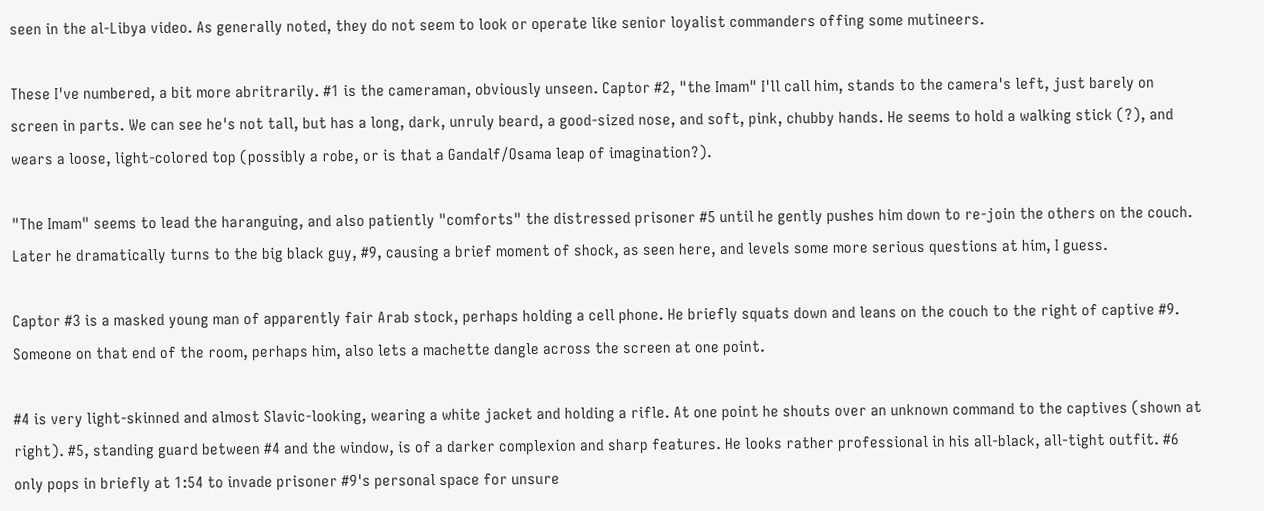seen in the al-Libya video. As generally noted, they do not seem to look or operate like senior loyalist commanders offing some mutineers.

These I've numbered, a bit more abritrarily. #1 is the cameraman, obviously unseen. Captor #2, "the Imam" I'll call him, stands to the camera's left, just barely on screen in parts. We can see he's not tall, but has a long, dark, unruly beard, a good-sized nose, and soft, pink, chubby hands. He seems to hold a walking stick (?), and wears a loose, light-colored top (possibly a robe, or is that a Gandalf/Osama leap of imagination?).

"The Imam" seems to lead the haranguing, and also patiently "comforts" the distressed prisoner #5 until he gently pushes him down to re-join the others on the couch. Later he dramatically turns to the big black guy, #9, causing a brief moment of shock, as seen here, and levels some more serious questions at him, I guess.

Captor #3 is a masked young man of apparently fair Arab stock, perhaps holding a cell phone. He briefly squats down and leans on the couch to the right of captive #9. Someone on that end of the room, perhaps him, also lets a machette dangle across the screen at one point.

#4 is very light-skinned and almost Slavic-looking, wearing a white jacket and holding a rifle. At one point he shouts over an unknown command to the captives (shown at right). #5, standing guard between #4 and the window, is of a darker complexion and sharp features. He looks rather professional in his all-black, all-tight outfit. #6 only pops in briefly at 1:54 to invade prisoner #9's personal space for unsure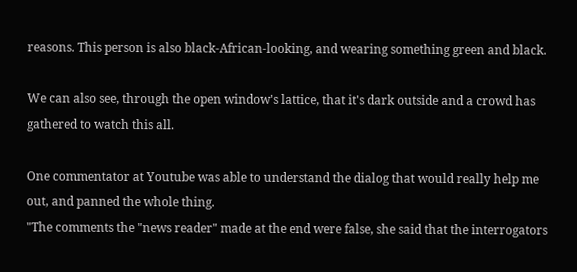reasons. This person is also black-African-looking, and wearing something green and black.

We can also see, through the open window's lattice, that it's dark outside and a crowd has gathered to watch this all.

One commentator at Youtube was able to understand the dialog that would really help me out, and panned the whole thing.
"The comments the "news reader" made at the end were false, she said that the interrogators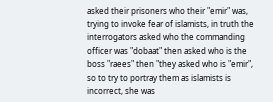asked their prisoners who their "emir" was, trying to invoke fear of islamists, in truth the interrogators asked who the commanding officer was "dobaat" then asked who is the boss "raees" then "they asked who is "emir", so to try to portray them as islamists is incorrect, she was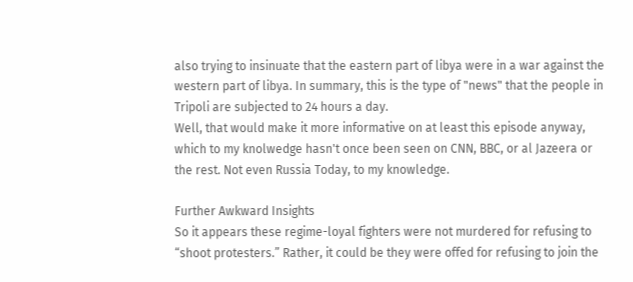also trying to insinuate that the eastern part of libya were in a war against the western part of libya. In summary, this is the type of "news" that the people in Tripoli are subjected to 24 hours a day.
Well, that would make it more informative on at least this episode anyway, which to my knolwedge hasn't once been seen on CNN, BBC, or al Jazeera or the rest. Not even Russia Today, to my knowledge.

Further Awkward Insights
So it appears these regime-loyal fighters were not murdered for refusing to “shoot protesters.” Rather, it could be they were offed for refusing to join the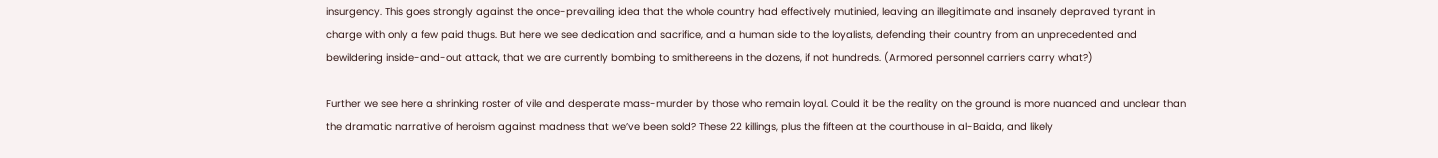insurgency. This goes strongly against the once-prevailing idea that the whole country had effectively mutinied, leaving an illegitimate and insanely depraved tyrant in charge with only a few paid thugs. But here we see dedication and sacrifice, and a human side to the loyalists, defending their country from an unprecedented and bewildering inside-and-out attack, that we are currently bombing to smithereens in the dozens, if not hundreds. (Armored personnel carriers carry what?)

Further we see here a shrinking roster of vile and desperate mass-murder by those who remain loyal. Could it be the reality on the ground is more nuanced and unclear than the dramatic narrative of heroism against madness that we’ve been sold? These 22 killings, plus the fifteen at the courthouse in al-Baida, and likely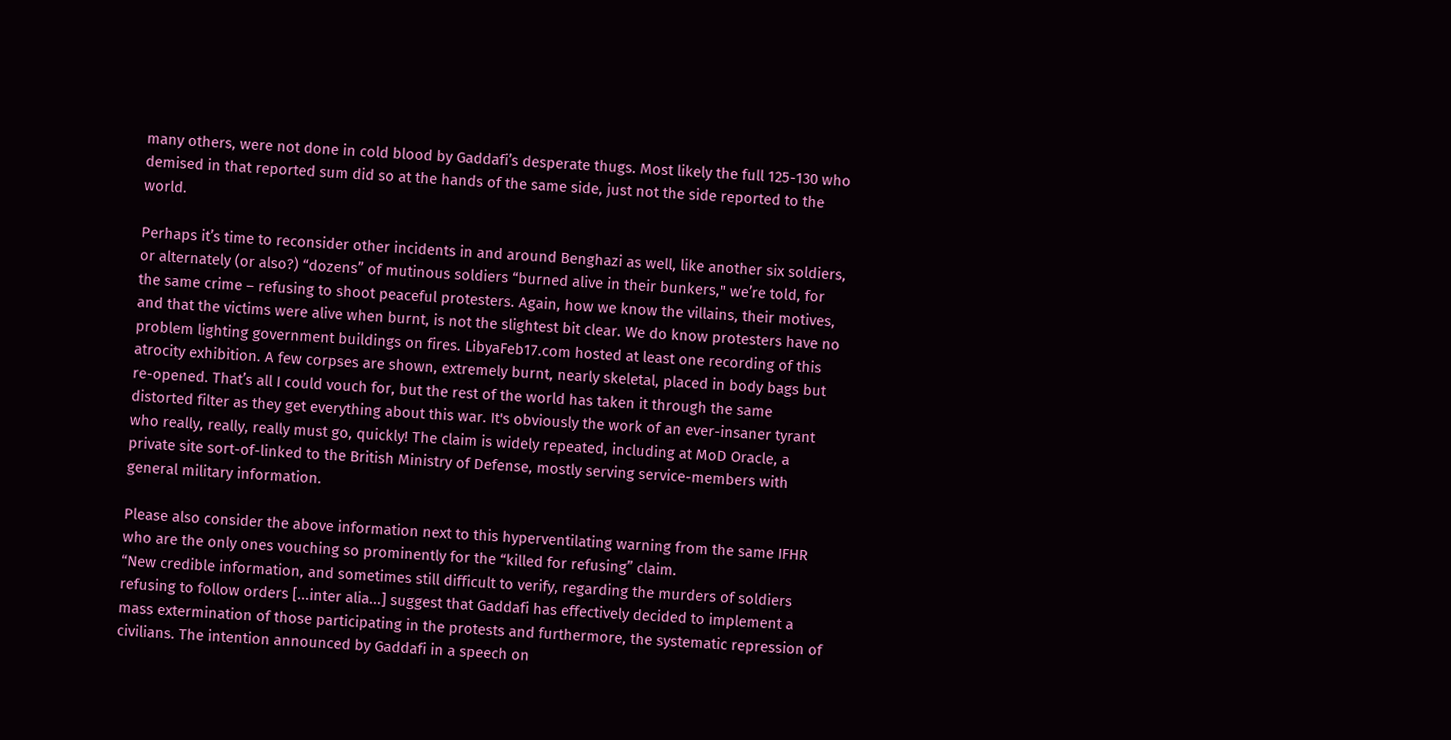many others, were not done in cold blood by Gaddafi’s desperate thugs. Most likely the full 125-130 who demised in that reported sum did so at the hands of the same side, just not the side reported to the world.

Perhaps it’s time to reconsider other incidents in and around Benghazi as well, like another six soldiers, or alternately (or also?) “dozens” of mutinous soldiers “burned alive in their bunkers," we’re told, for the same crime – refusing to shoot peaceful protesters. Again, how we know the villains, their motives, and that the victims were alive when burnt, is not the slightest bit clear. We do know protesters have no problem lighting government buildings on fires. LibyaFeb17.com hosted at least one recording of this atrocity exhibition. A few corpses are shown, extremely burnt, nearly skeletal, placed in body bags but re-opened. That’s all I could vouch for, but the rest of the world has taken it through the same distorted filter as they get everything about this war. It's obviously the work of an ever-insaner tyrant who really, really, really must go, quickly! The claim is widely repeated, including at MoD Oracle, a private site sort-of-linked to the British Ministry of Defense, mostly serving service-members with general military information.

Please also consider the above information next to this hyperventilating warning from the same IFHR who are the only ones vouching so prominently for the “killed for refusing” claim.
“New credible information, and sometimes still difficult to verify, regarding the murders of soldiers refusing to follow orders [...inter alia...] suggest that Gaddafi has effectively decided to implement a mass extermination of those participating in the protests and furthermore, the systematic repression of civilians. The intention announced by Gaddafi in a speech on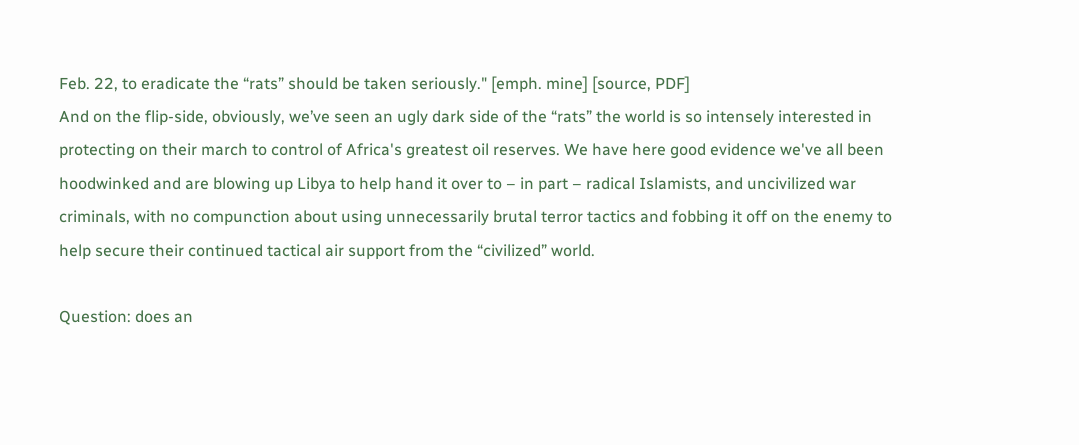Feb. 22, to eradicate the “rats” should be taken seriously." [emph. mine] [source, PDF]
And on the flip-side, obviously, we’ve seen an ugly dark side of the “rats” the world is so intensely interested in protecting on their march to control of Africa's greatest oil reserves. We have here good evidence we've all been hoodwinked and are blowing up Libya to help hand it over to – in part – radical Islamists, and uncivilized war criminals, with no compunction about using unnecessarily brutal terror tactics and fobbing it off on the enemy to help secure their continued tactical air support from the “civilized” world.

Question: does an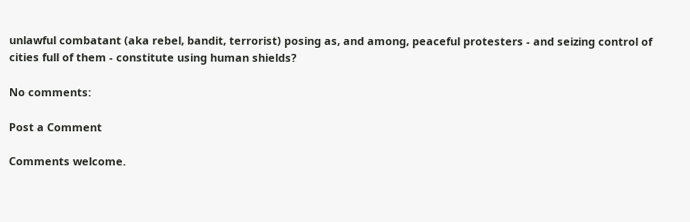unlawful combatant (aka rebel, bandit, terrorist) posing as, and among, peaceful protesters - and seizing control of cities full of them - constitute using human shields?

No comments:

Post a Comment

Comments welcome.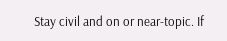Stay civil and on or near-topic. If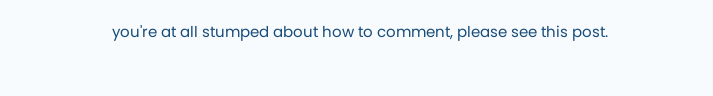you're at all stumped about how to comment, please see this post.